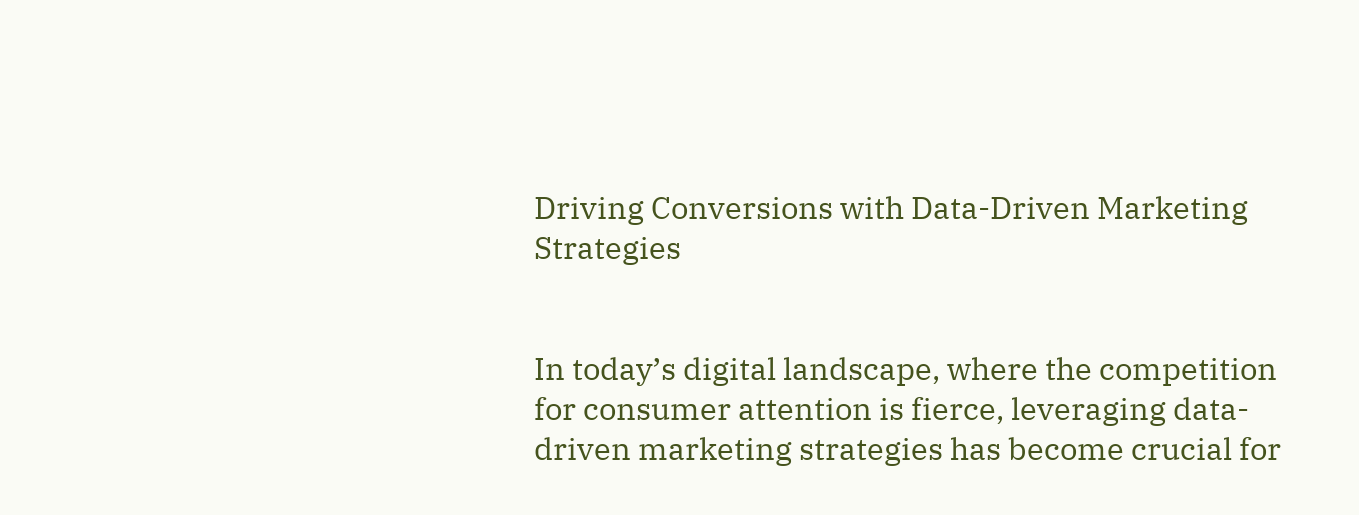Driving Conversions with Data-Driven Marketing Strategies


In today’s digital landscape, where the competition for consumer attention is fierce, leveraging data-driven marketing strategies has become crucial for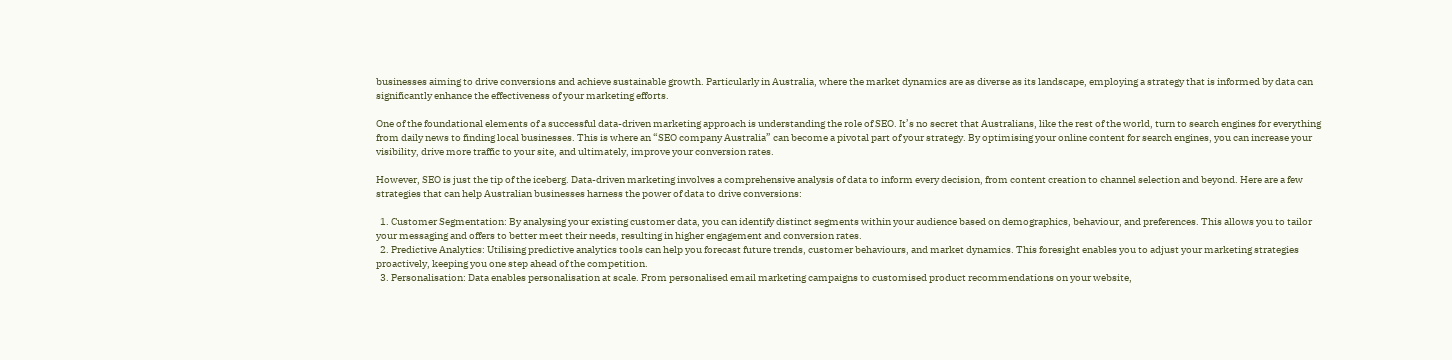businesses aiming to drive conversions and achieve sustainable growth. Particularly in Australia, where the market dynamics are as diverse as its landscape, employing a strategy that is informed by data can significantly enhance the effectiveness of your marketing efforts.

One of the foundational elements of a successful data-driven marketing approach is understanding the role of SEO. It’s no secret that Australians, like the rest of the world, turn to search engines for everything from daily news to finding local businesses. This is where an “SEO company Australia” can become a pivotal part of your strategy. By optimising your online content for search engines, you can increase your visibility, drive more traffic to your site, and ultimately, improve your conversion rates.

However, SEO is just the tip of the iceberg. Data-driven marketing involves a comprehensive analysis of data to inform every decision, from content creation to channel selection and beyond. Here are a few strategies that can help Australian businesses harness the power of data to drive conversions:

  1. Customer Segmentation: By analysing your existing customer data, you can identify distinct segments within your audience based on demographics, behaviour, and preferences. This allows you to tailor your messaging and offers to better meet their needs, resulting in higher engagement and conversion rates.
  2. Predictive Analytics: Utilising predictive analytics tools can help you forecast future trends, customer behaviours, and market dynamics. This foresight enables you to adjust your marketing strategies proactively, keeping you one step ahead of the competition.
  3. Personalisation: Data enables personalisation at scale. From personalised email marketing campaigns to customised product recommendations on your website,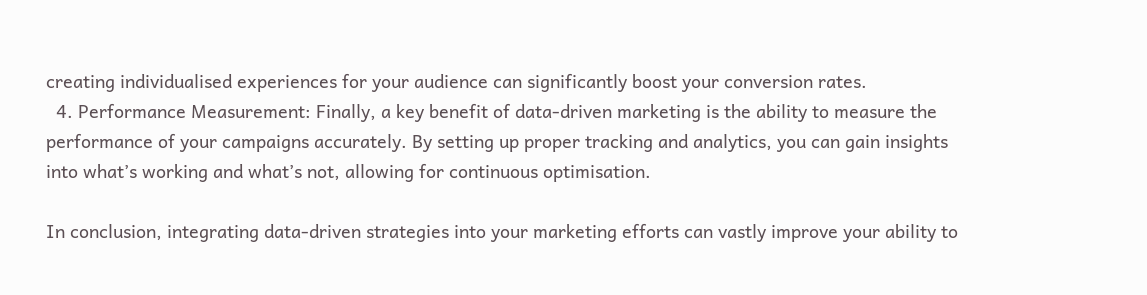creating individualised experiences for your audience can significantly boost your conversion rates.
  4. Performance Measurement: Finally, a key benefit of data-driven marketing is the ability to measure the performance of your campaigns accurately. By setting up proper tracking and analytics, you can gain insights into what’s working and what’s not, allowing for continuous optimisation.

In conclusion, integrating data-driven strategies into your marketing efforts can vastly improve your ability to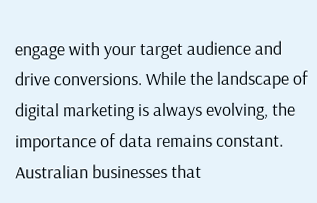engage with your target audience and drive conversions. While the landscape of digital marketing is always evolving, the importance of data remains constant. Australian businesses that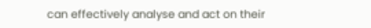can effectively analyse and act on their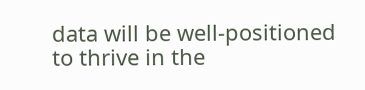data will be well-positioned to thrive in the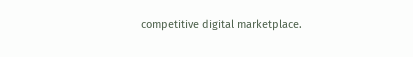competitive digital marketplace.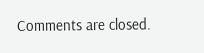Comments are closed.